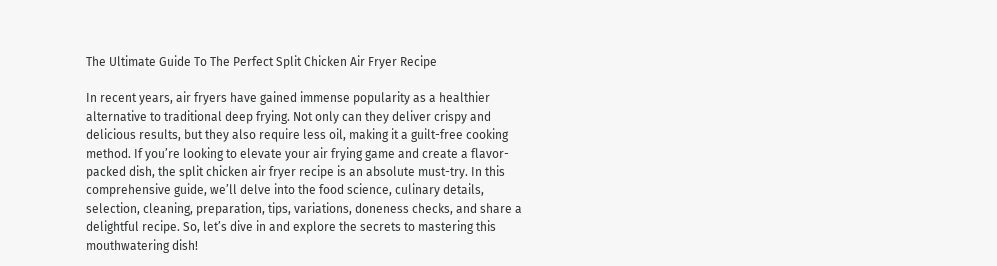The Ultimate Guide To The Perfect Split Chicken Air Fryer Recipe

In recent years, air fryers have gained immense popularity as a healthier alternative to traditional deep frying. Not only can they deliver crispy and delicious results, but they also require less oil, making it a guilt-free cooking method. If you’re looking to elevate your air frying game and create a flavor-packed dish, the split chicken air fryer recipe is an absolute must-try. In this comprehensive guide, we’ll delve into the food science, culinary details, selection, cleaning, preparation, tips, variations, doneness checks, and share a delightful recipe. So, let’s dive in and explore the secrets to mastering this mouthwatering dish!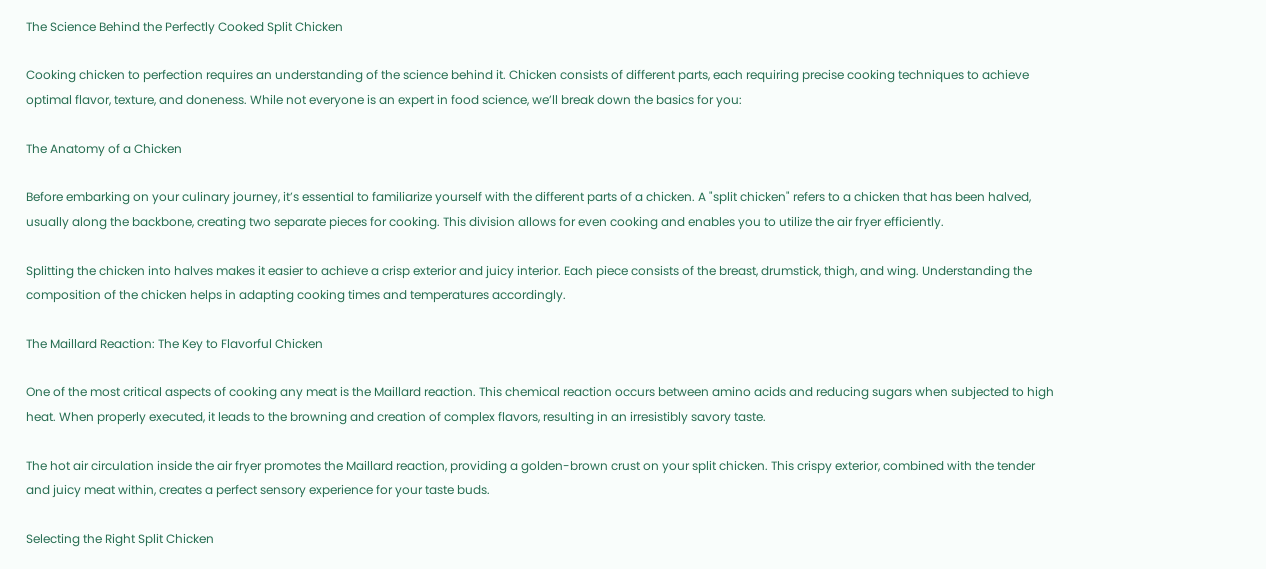The Science Behind the Perfectly Cooked Split Chicken

Cooking chicken to perfection requires an understanding of the science behind it. Chicken consists of different parts, each requiring precise cooking techniques to achieve optimal flavor, texture, and doneness. While not everyone is an expert in food science, we’ll break down the basics for you:

The Anatomy of a Chicken

Before embarking on your culinary journey, it’s essential to familiarize yourself with the different parts of a chicken. A "split chicken" refers to a chicken that has been halved, usually along the backbone, creating two separate pieces for cooking. This division allows for even cooking and enables you to utilize the air fryer efficiently.

Splitting the chicken into halves makes it easier to achieve a crisp exterior and juicy interior. Each piece consists of the breast, drumstick, thigh, and wing. Understanding the composition of the chicken helps in adapting cooking times and temperatures accordingly.

The Maillard Reaction: The Key to Flavorful Chicken

One of the most critical aspects of cooking any meat is the Maillard reaction. This chemical reaction occurs between amino acids and reducing sugars when subjected to high heat. When properly executed, it leads to the browning and creation of complex flavors, resulting in an irresistibly savory taste.

The hot air circulation inside the air fryer promotes the Maillard reaction, providing a golden-brown crust on your split chicken. This crispy exterior, combined with the tender and juicy meat within, creates a perfect sensory experience for your taste buds.

Selecting the Right Split Chicken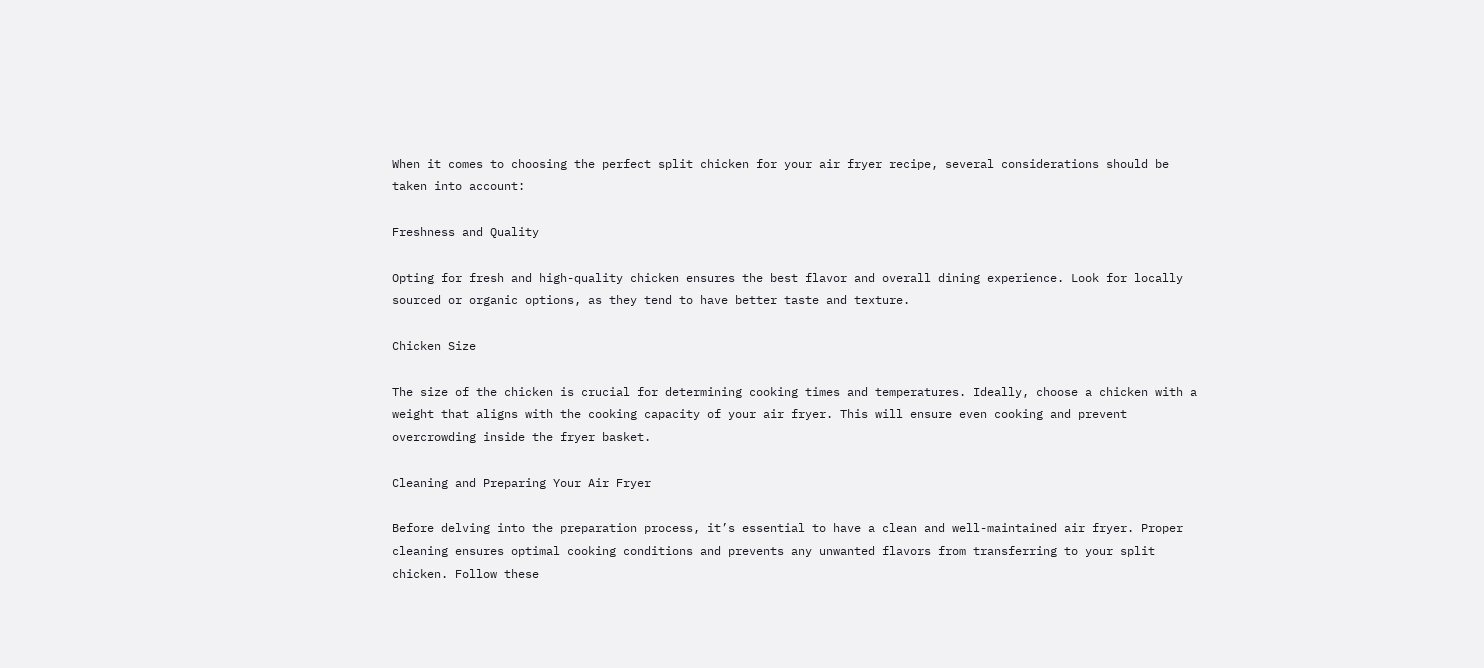When it comes to choosing the perfect split chicken for your air fryer recipe, several considerations should be taken into account:

Freshness and Quality

Opting for fresh and high-quality chicken ensures the best flavor and overall dining experience. Look for locally sourced or organic options, as they tend to have better taste and texture.

Chicken Size

The size of the chicken is crucial for determining cooking times and temperatures. Ideally, choose a chicken with a weight that aligns with the cooking capacity of your air fryer. This will ensure even cooking and prevent overcrowding inside the fryer basket.

Cleaning and Preparing Your Air Fryer

Before delving into the preparation process, it’s essential to have a clean and well-maintained air fryer. Proper cleaning ensures optimal cooking conditions and prevents any unwanted flavors from transferring to your split chicken. Follow these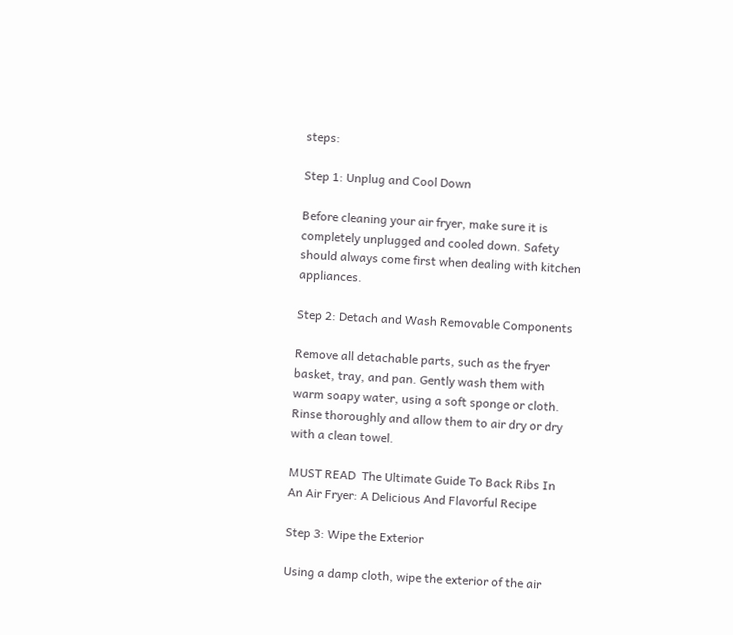steps:

Step 1: Unplug and Cool Down

Before cleaning your air fryer, make sure it is completely unplugged and cooled down. Safety should always come first when dealing with kitchen appliances.

Step 2: Detach and Wash Removable Components

Remove all detachable parts, such as the fryer basket, tray, and pan. Gently wash them with warm soapy water, using a soft sponge or cloth. Rinse thoroughly and allow them to air dry or dry with a clean towel.

MUST READ  The Ultimate Guide To Back Ribs In An Air Fryer: A Delicious And Flavorful Recipe

Step 3: Wipe the Exterior

Using a damp cloth, wipe the exterior of the air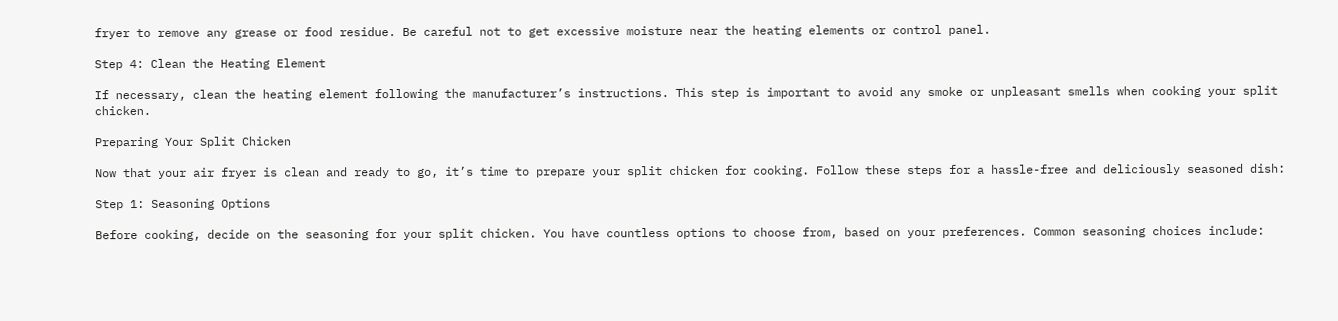fryer to remove any grease or food residue. Be careful not to get excessive moisture near the heating elements or control panel.

Step 4: Clean the Heating Element

If necessary, clean the heating element following the manufacturer’s instructions. This step is important to avoid any smoke or unpleasant smells when cooking your split chicken.

Preparing Your Split Chicken

Now that your air fryer is clean and ready to go, it’s time to prepare your split chicken for cooking. Follow these steps for a hassle-free and deliciously seasoned dish:

Step 1: Seasoning Options

Before cooking, decide on the seasoning for your split chicken. You have countless options to choose from, based on your preferences. Common seasoning choices include: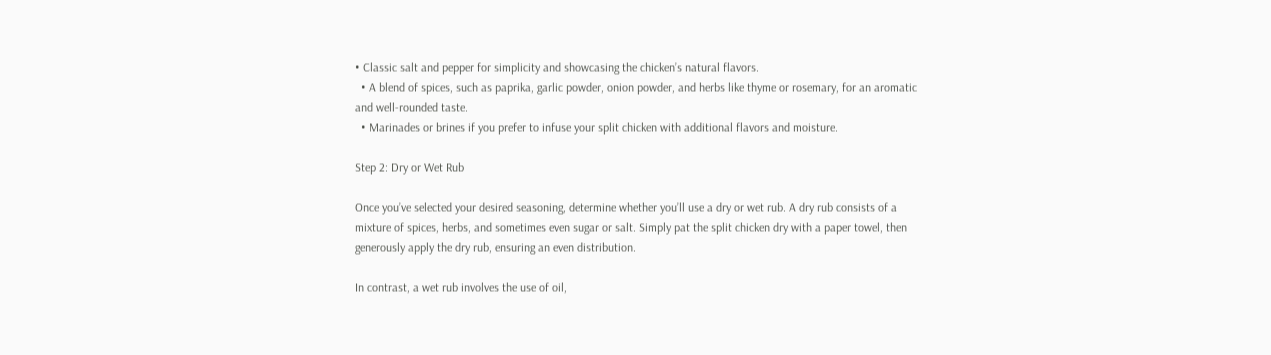• Classic salt and pepper for simplicity and showcasing the chicken’s natural flavors.
  • A blend of spices, such as paprika, garlic powder, onion powder, and herbs like thyme or rosemary, for an aromatic and well-rounded taste.
  • Marinades or brines if you prefer to infuse your split chicken with additional flavors and moisture.

Step 2: Dry or Wet Rub

Once you’ve selected your desired seasoning, determine whether you’ll use a dry or wet rub. A dry rub consists of a mixture of spices, herbs, and sometimes even sugar or salt. Simply pat the split chicken dry with a paper towel, then generously apply the dry rub, ensuring an even distribution.

In contrast, a wet rub involves the use of oil,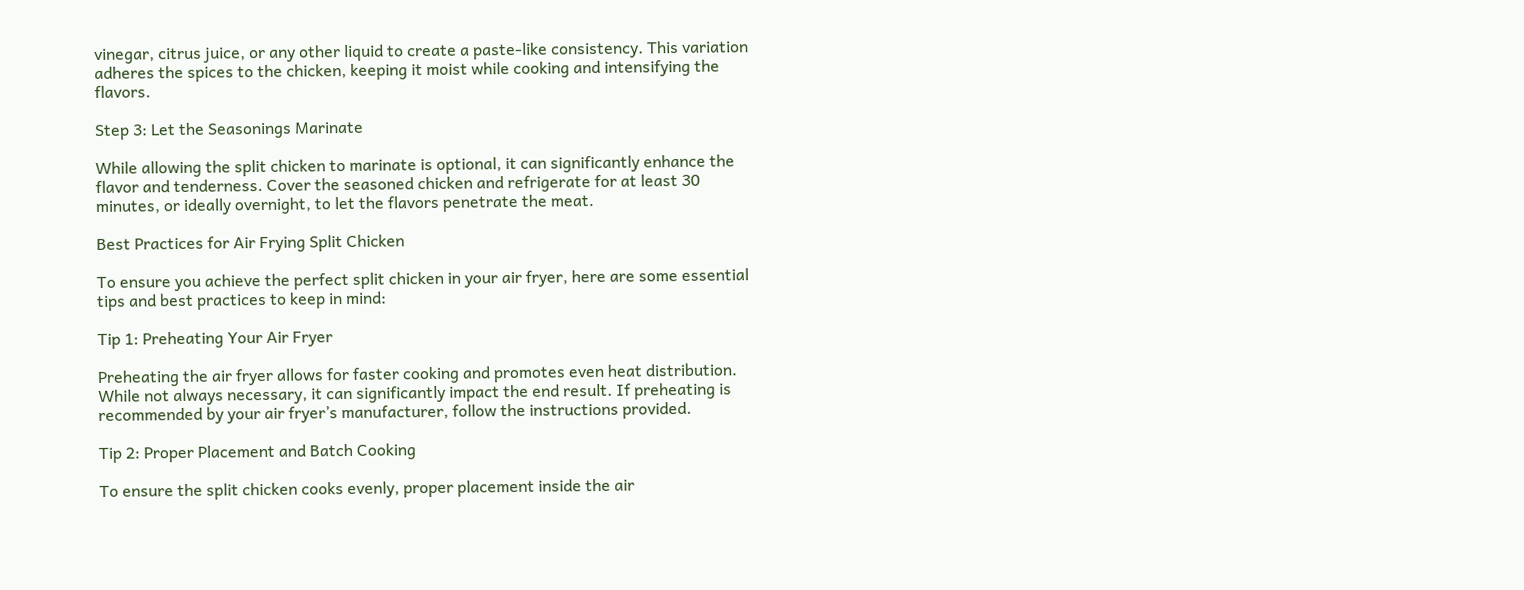vinegar, citrus juice, or any other liquid to create a paste-like consistency. This variation adheres the spices to the chicken, keeping it moist while cooking and intensifying the flavors.

Step 3: Let the Seasonings Marinate

While allowing the split chicken to marinate is optional, it can significantly enhance the flavor and tenderness. Cover the seasoned chicken and refrigerate for at least 30 minutes, or ideally overnight, to let the flavors penetrate the meat.

Best Practices for Air Frying Split Chicken

To ensure you achieve the perfect split chicken in your air fryer, here are some essential tips and best practices to keep in mind:

Tip 1: Preheating Your Air Fryer

Preheating the air fryer allows for faster cooking and promotes even heat distribution. While not always necessary, it can significantly impact the end result. If preheating is recommended by your air fryer’s manufacturer, follow the instructions provided.

Tip 2: Proper Placement and Batch Cooking

To ensure the split chicken cooks evenly, proper placement inside the air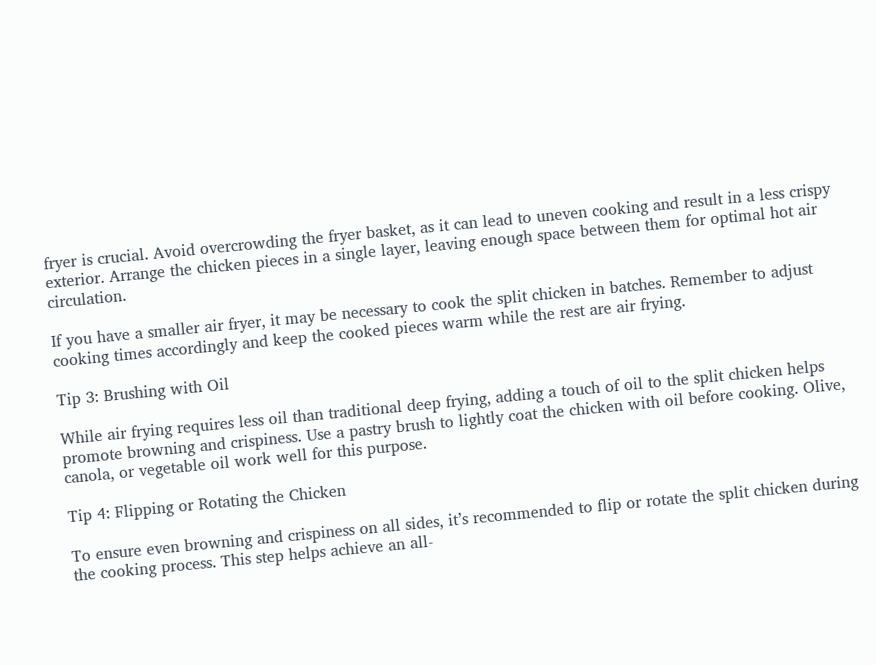fryer is crucial. Avoid overcrowding the fryer basket, as it can lead to uneven cooking and result in a less crispy exterior. Arrange the chicken pieces in a single layer, leaving enough space between them for optimal hot air circulation.

If you have a smaller air fryer, it may be necessary to cook the split chicken in batches. Remember to adjust cooking times accordingly and keep the cooked pieces warm while the rest are air frying.

Tip 3: Brushing with Oil

While air frying requires less oil than traditional deep frying, adding a touch of oil to the split chicken helps promote browning and crispiness. Use a pastry brush to lightly coat the chicken with oil before cooking. Olive, canola, or vegetable oil work well for this purpose.

Tip 4: Flipping or Rotating the Chicken

To ensure even browning and crispiness on all sides, it’s recommended to flip or rotate the split chicken during the cooking process. This step helps achieve an all-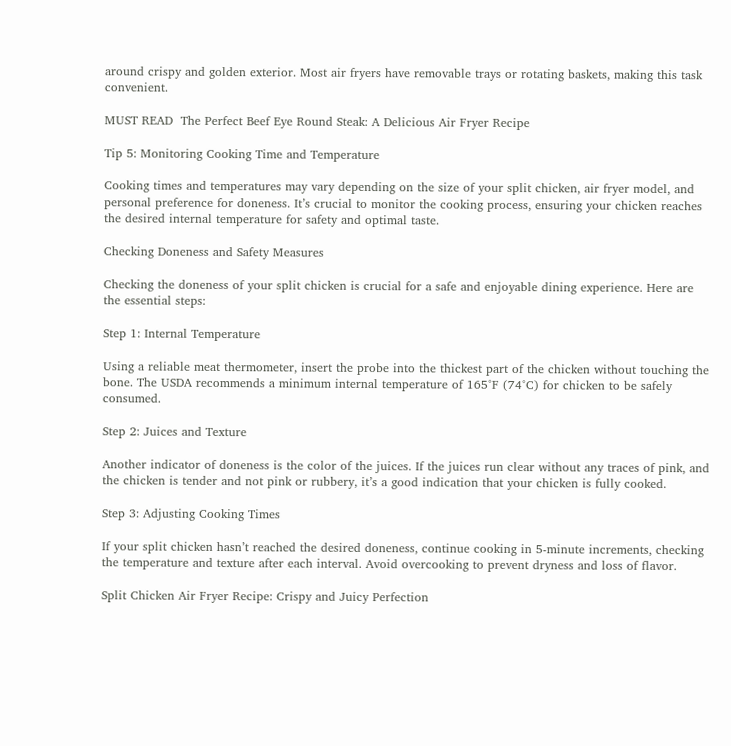around crispy and golden exterior. Most air fryers have removable trays or rotating baskets, making this task convenient.

MUST READ  The Perfect Beef Eye Round Steak: A Delicious Air Fryer Recipe

Tip 5: Monitoring Cooking Time and Temperature

Cooking times and temperatures may vary depending on the size of your split chicken, air fryer model, and personal preference for doneness. It’s crucial to monitor the cooking process, ensuring your chicken reaches the desired internal temperature for safety and optimal taste.

Checking Doneness and Safety Measures

Checking the doneness of your split chicken is crucial for a safe and enjoyable dining experience. Here are the essential steps:

Step 1: Internal Temperature

Using a reliable meat thermometer, insert the probe into the thickest part of the chicken without touching the bone. The USDA recommends a minimum internal temperature of 165°F (74°C) for chicken to be safely consumed.

Step 2: Juices and Texture

Another indicator of doneness is the color of the juices. If the juices run clear without any traces of pink, and the chicken is tender and not pink or rubbery, it’s a good indication that your chicken is fully cooked.

Step 3: Adjusting Cooking Times

If your split chicken hasn’t reached the desired doneness, continue cooking in 5-minute increments, checking the temperature and texture after each interval. Avoid overcooking to prevent dryness and loss of flavor.

Split Chicken Air Fryer Recipe: Crispy and Juicy Perfection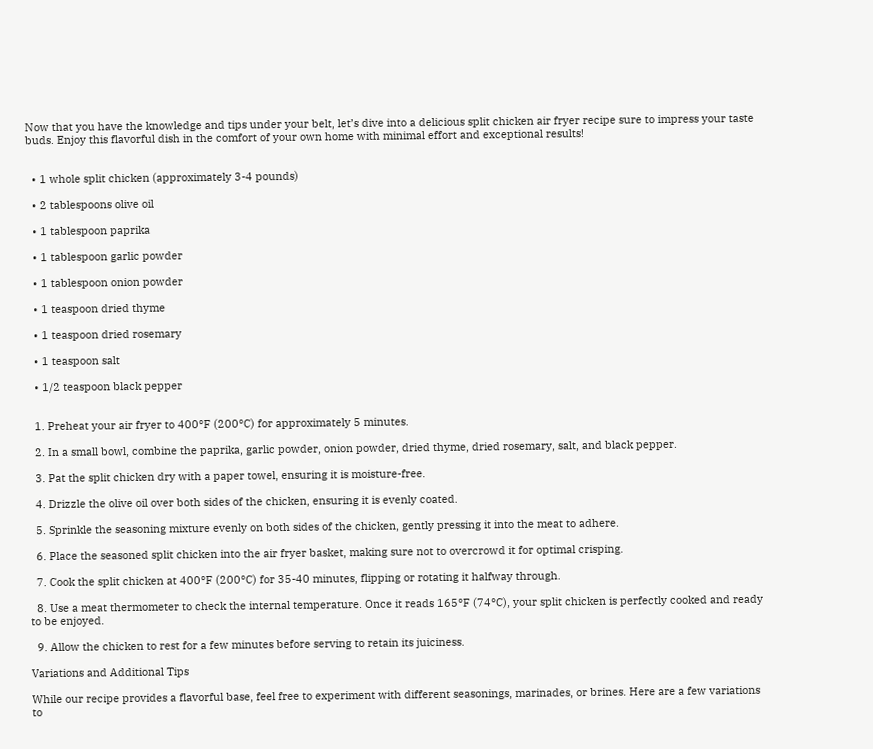Now that you have the knowledge and tips under your belt, let’s dive into a delicious split chicken air fryer recipe sure to impress your taste buds. Enjoy this flavorful dish in the comfort of your own home with minimal effort and exceptional results!


  • 1 whole split chicken (approximately 3-4 pounds)

  • 2 tablespoons olive oil

  • 1 tablespoon paprika

  • 1 tablespoon garlic powder

  • 1 tablespoon onion powder

  • 1 teaspoon dried thyme

  • 1 teaspoon dried rosemary

  • 1 teaspoon salt

  • 1/2 teaspoon black pepper


  1. Preheat your air fryer to 400°F (200°C) for approximately 5 minutes.

  2. In a small bowl, combine the paprika, garlic powder, onion powder, dried thyme, dried rosemary, salt, and black pepper.

  3. Pat the split chicken dry with a paper towel, ensuring it is moisture-free.

  4. Drizzle the olive oil over both sides of the chicken, ensuring it is evenly coated.

  5. Sprinkle the seasoning mixture evenly on both sides of the chicken, gently pressing it into the meat to adhere.

  6. Place the seasoned split chicken into the air fryer basket, making sure not to overcrowd it for optimal crisping.

  7. Cook the split chicken at 400°F (200°C) for 35-40 minutes, flipping or rotating it halfway through.

  8. Use a meat thermometer to check the internal temperature. Once it reads 165°F (74°C), your split chicken is perfectly cooked and ready to be enjoyed.

  9. Allow the chicken to rest for a few minutes before serving to retain its juiciness.

Variations and Additional Tips

While our recipe provides a flavorful base, feel free to experiment with different seasonings, marinades, or brines. Here are a few variations to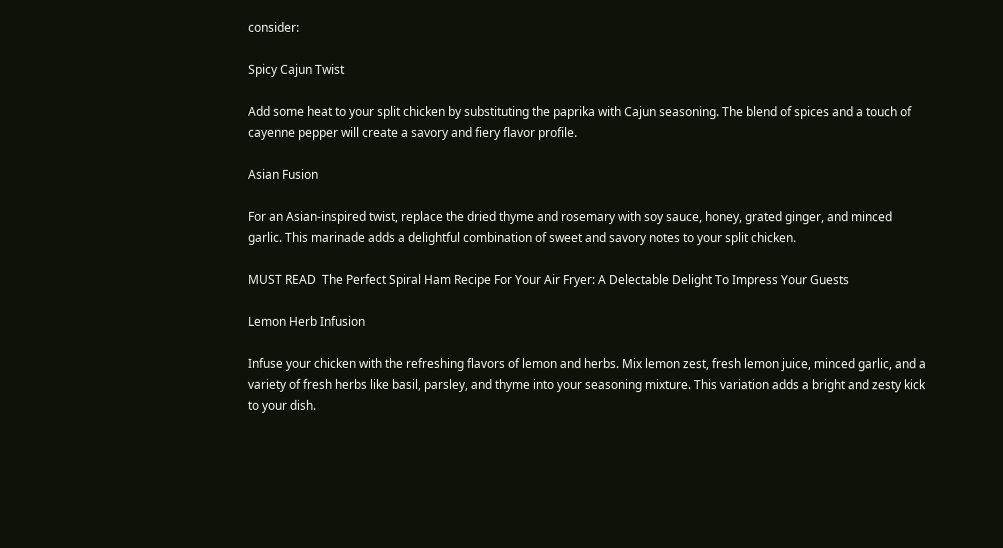consider:

Spicy Cajun Twist

Add some heat to your split chicken by substituting the paprika with Cajun seasoning. The blend of spices and a touch of cayenne pepper will create a savory and fiery flavor profile.

Asian Fusion

For an Asian-inspired twist, replace the dried thyme and rosemary with soy sauce, honey, grated ginger, and minced garlic. This marinade adds a delightful combination of sweet and savory notes to your split chicken.

MUST READ  The Perfect Spiral Ham Recipe For Your Air Fryer: A Delectable Delight To Impress Your Guests

Lemon Herb Infusion

Infuse your chicken with the refreshing flavors of lemon and herbs. Mix lemon zest, fresh lemon juice, minced garlic, and a variety of fresh herbs like basil, parsley, and thyme into your seasoning mixture. This variation adds a bright and zesty kick to your dish.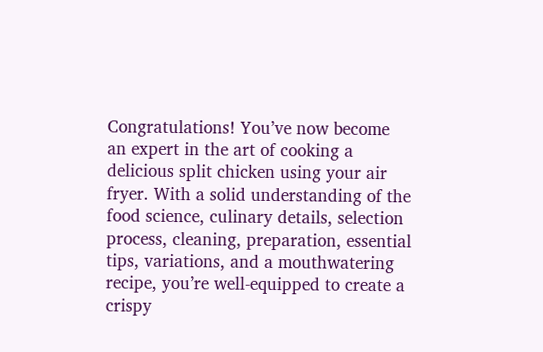Congratulations! You’ve now become an expert in the art of cooking a delicious split chicken using your air fryer. With a solid understanding of the food science, culinary details, selection process, cleaning, preparation, essential tips, variations, and a mouthwatering recipe, you’re well-equipped to create a crispy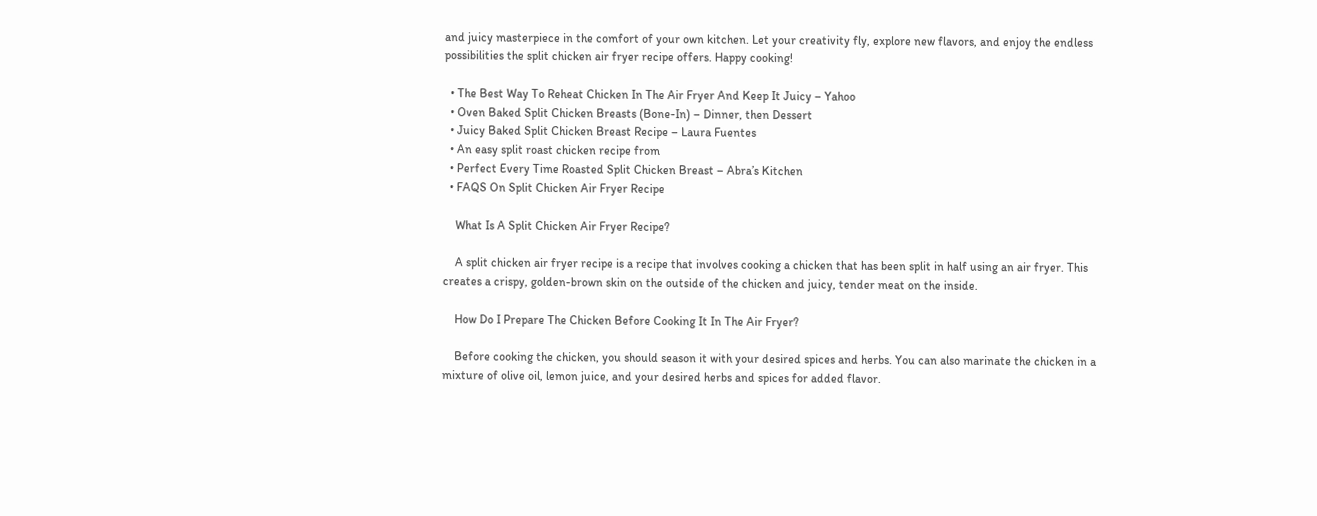and juicy masterpiece in the comfort of your own kitchen. Let your creativity fly, explore new flavors, and enjoy the endless possibilities the split chicken air fryer recipe offers. Happy cooking!

  • The Best Way To Reheat Chicken In The Air Fryer And Keep It Juicy – Yahoo
  • Oven Baked Split Chicken Breasts (Bone-In) – Dinner, then Dessert
  • Juicy Baked Split Chicken Breast Recipe – Laura Fuentes
  • An easy split roast chicken recipe from
  • Perfect Every Time Roasted Split Chicken Breast – Abra’s Kitchen
  • FAQS On Split Chicken Air Fryer Recipe

    What Is A Split Chicken Air Fryer Recipe?

    A split chicken air fryer recipe is a recipe that involves cooking a chicken that has been split in half using an air fryer. This creates a crispy, golden-brown skin on the outside of the chicken and juicy, tender meat on the inside.

    How Do I Prepare The Chicken Before Cooking It In The Air Fryer?

    Before cooking the chicken, you should season it with your desired spices and herbs. You can also marinate the chicken in a mixture of olive oil, lemon juice, and your desired herbs and spices for added flavor.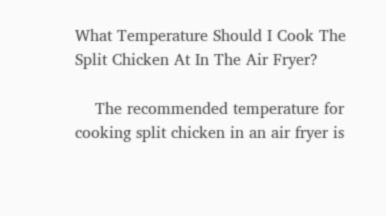What Temperature Should I Cook The Split Chicken At In The Air Fryer?

    The recommended temperature for cooking split chicken in an air fryer is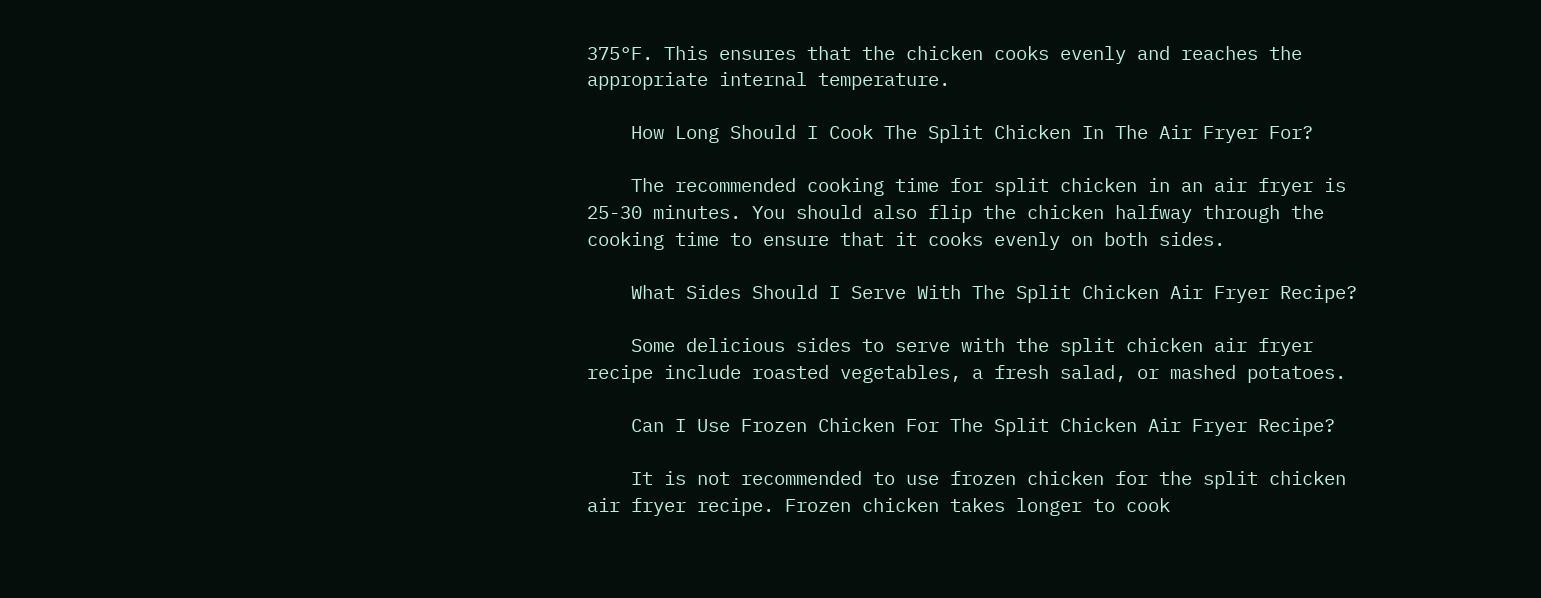375°F. This ensures that the chicken cooks evenly and reaches the appropriate internal temperature.

    How Long Should I Cook The Split Chicken In The Air Fryer For?

    The recommended cooking time for split chicken in an air fryer is 25-30 minutes. You should also flip the chicken halfway through the cooking time to ensure that it cooks evenly on both sides.

    What Sides Should I Serve With The Split Chicken Air Fryer Recipe?

    Some delicious sides to serve with the split chicken air fryer recipe include roasted vegetables, a fresh salad, or mashed potatoes.

    Can I Use Frozen Chicken For The Split Chicken Air Fryer Recipe?

    It is not recommended to use frozen chicken for the split chicken air fryer recipe. Frozen chicken takes longer to cook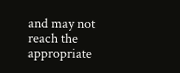and may not reach the appropriate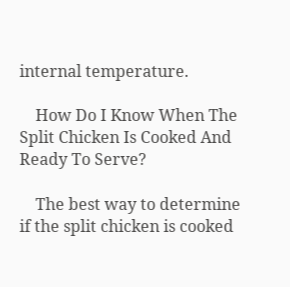internal temperature.

    How Do I Know When The Split Chicken Is Cooked And Ready To Serve?

    The best way to determine if the split chicken is cooked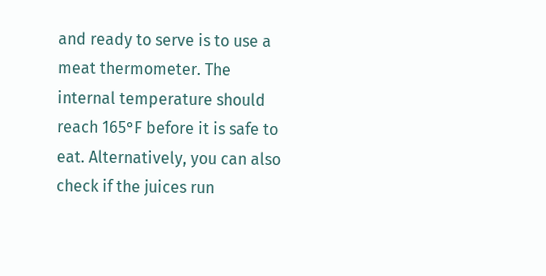and ready to serve is to use a meat thermometer. The internal temperature should reach 165°F before it is safe to eat. Alternatively, you can also check if the juices run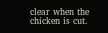clear when the chicken is cut.